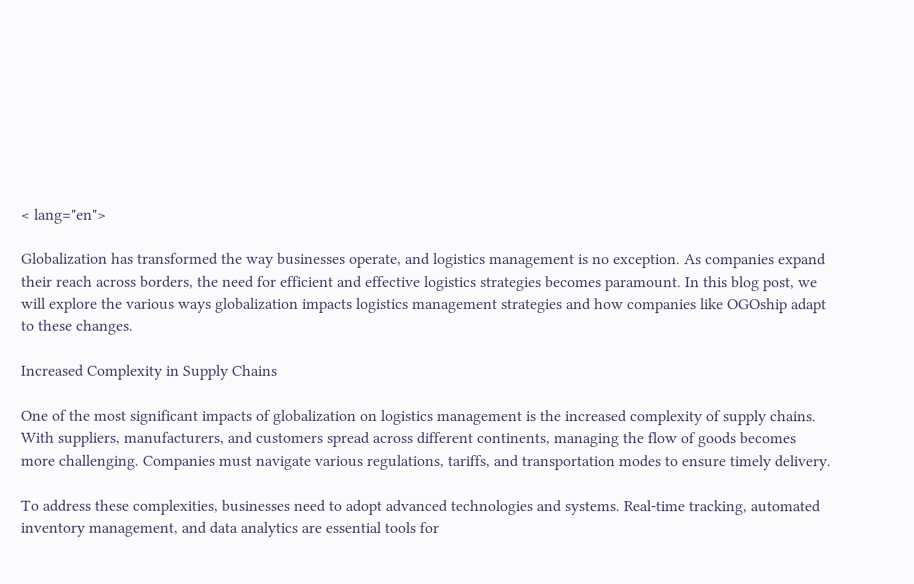< lang="en">

Globalization has transformed the way businesses operate, and logistics management is no exception. As companies expand their reach across borders, the need for efficient and effective logistics strategies becomes paramount. In this blog post, we will explore the various ways globalization impacts logistics management strategies and how companies like OGOship adapt to these changes.

Increased Complexity in Supply Chains

One of the most significant impacts of globalization on logistics management is the increased complexity of supply chains. With suppliers, manufacturers, and customers spread across different continents, managing the flow of goods becomes more challenging. Companies must navigate various regulations, tariffs, and transportation modes to ensure timely delivery.

To address these complexities, businesses need to adopt advanced technologies and systems. Real-time tracking, automated inventory management, and data analytics are essential tools for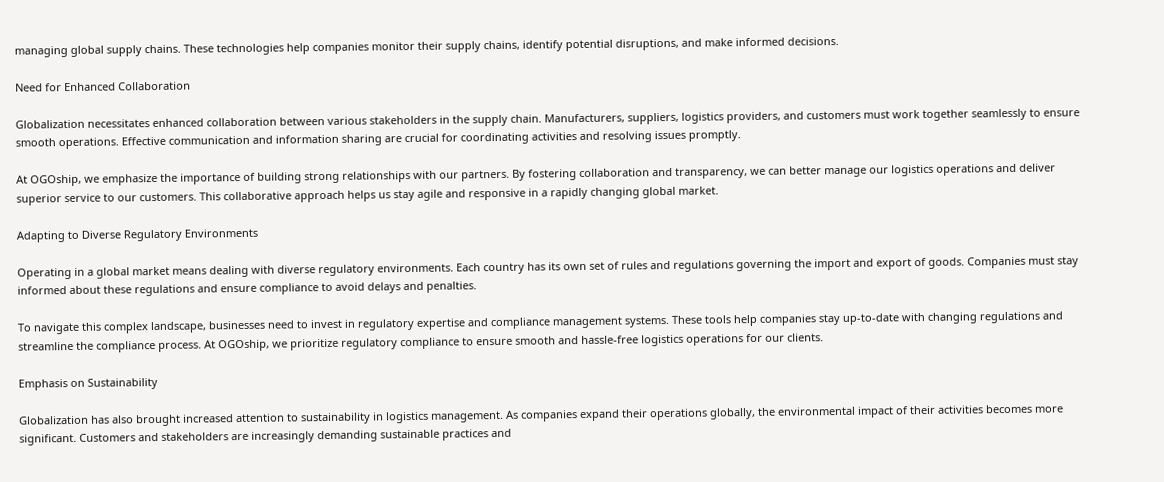managing global supply chains. These technologies help companies monitor their supply chains, identify potential disruptions, and make informed decisions.

Need for Enhanced Collaboration

Globalization necessitates enhanced collaboration between various stakeholders in the supply chain. Manufacturers, suppliers, logistics providers, and customers must work together seamlessly to ensure smooth operations. Effective communication and information sharing are crucial for coordinating activities and resolving issues promptly.

At OGOship, we emphasize the importance of building strong relationships with our partners. By fostering collaboration and transparency, we can better manage our logistics operations and deliver superior service to our customers. This collaborative approach helps us stay agile and responsive in a rapidly changing global market.

Adapting to Diverse Regulatory Environments

Operating in a global market means dealing with diverse regulatory environments. Each country has its own set of rules and regulations governing the import and export of goods. Companies must stay informed about these regulations and ensure compliance to avoid delays and penalties.

To navigate this complex landscape, businesses need to invest in regulatory expertise and compliance management systems. These tools help companies stay up-to-date with changing regulations and streamline the compliance process. At OGOship, we prioritize regulatory compliance to ensure smooth and hassle-free logistics operations for our clients.

Emphasis on Sustainability

Globalization has also brought increased attention to sustainability in logistics management. As companies expand their operations globally, the environmental impact of their activities becomes more significant. Customers and stakeholders are increasingly demanding sustainable practices and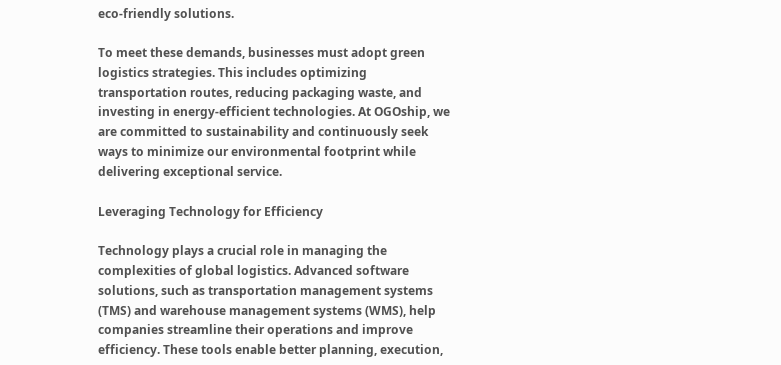eco-friendly solutions.

To meet these demands, businesses must adopt green logistics strategies. This includes optimizing transportation routes, reducing packaging waste, and investing in energy-efficient technologies. At OGOship, we are committed to sustainability and continuously seek ways to minimize our environmental footprint while delivering exceptional service.

Leveraging Technology for Efficiency

Technology plays a crucial role in managing the complexities of global logistics. Advanced software solutions, such as transportation management systems (TMS) and warehouse management systems (WMS), help companies streamline their operations and improve efficiency. These tools enable better planning, execution,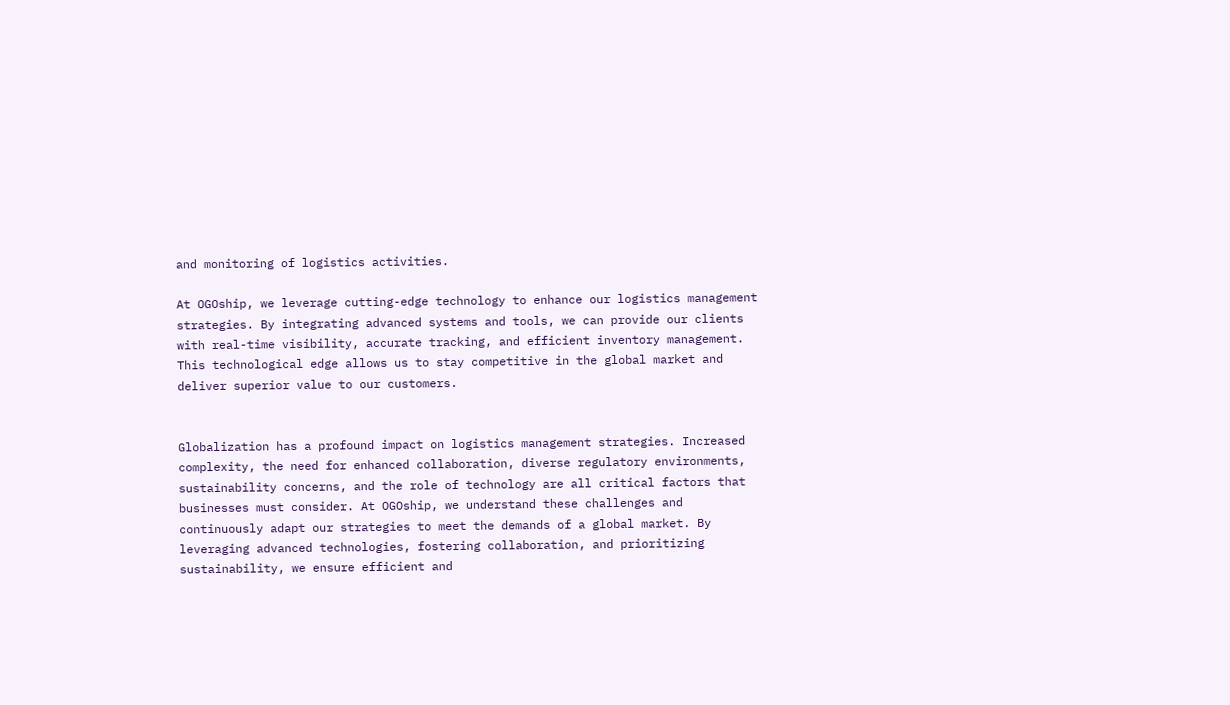and monitoring of logistics activities.

At OGOship, we leverage cutting-edge technology to enhance our logistics management strategies. By integrating advanced systems and tools, we can provide our clients with real-time visibility, accurate tracking, and efficient inventory management. This technological edge allows us to stay competitive in the global market and deliver superior value to our customers.


Globalization has a profound impact on logistics management strategies. Increased complexity, the need for enhanced collaboration, diverse regulatory environments, sustainability concerns, and the role of technology are all critical factors that businesses must consider. At OGOship, we understand these challenges and continuously adapt our strategies to meet the demands of a global market. By leveraging advanced technologies, fostering collaboration, and prioritizing sustainability, we ensure efficient and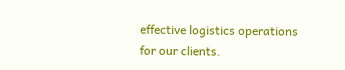effective logistics operations for our clients.